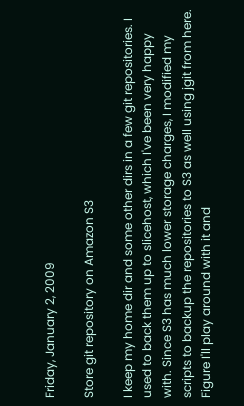Friday, January 2, 2009

Store git repository on Amazon S3

I keep my home dir and some other dirs in a few git repositories. I used to back them up to slicehost, which I've been very happy with. Since S3 has much lower storage charges, I modified my scripts to backup the repositories to S3 as well using jgit from here. Figure I'll play around with it and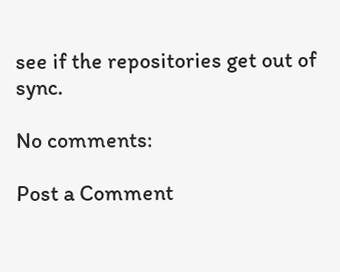see if the repositories get out of sync.

No comments:

Post a Comment